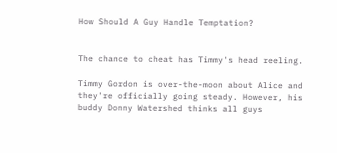How Should A Guy Handle Temptation?


The chance to cheat has Timmy's head reeling.

Timmy Gordon is over-the-moon about Alice and they're officially going steady. However, his buddy Donny Watershed thinks all guys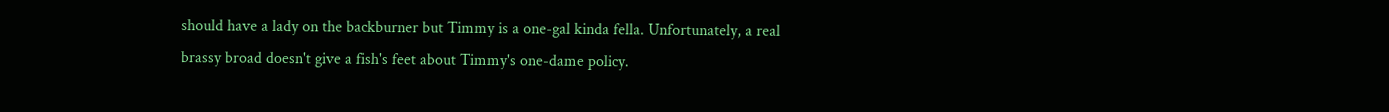should have a lady on the backburner but Timmy is a one-gal kinda fella. Unfortunately, a real brassy broad doesn't give a fish's feet about Timmy's one-dame policy.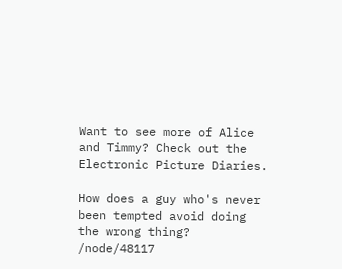Want to see more of Alice and Timmy? Check out the Electronic Picture Diaries.

How does a guy who's never been tempted avoid doing the wrong thing? /node/48117